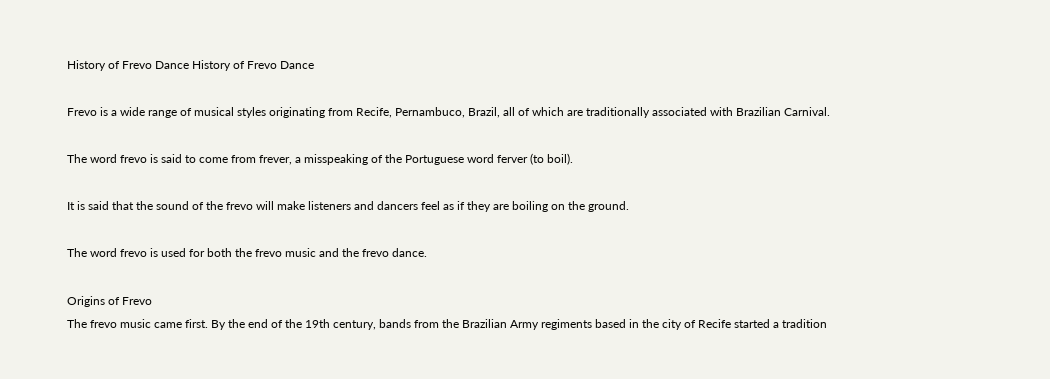History of Frevo Dance History of Frevo Dance

Frevo is a wide range of musical styles originating from Recife, Pernambuco, Brazil, all of which are traditionally associated with Brazilian Carnival.

The word frevo is said to come from frever, a misspeaking of the Portuguese word ferver (to boil).

It is said that the sound of the frevo will make listeners and dancers feel as if they are boiling on the ground.

The word frevo is used for both the frevo music and the frevo dance.

Origins of Frevo
The frevo music came first. By the end of the 19th century, bands from the Brazilian Army regiments based in the city of Recife started a tradition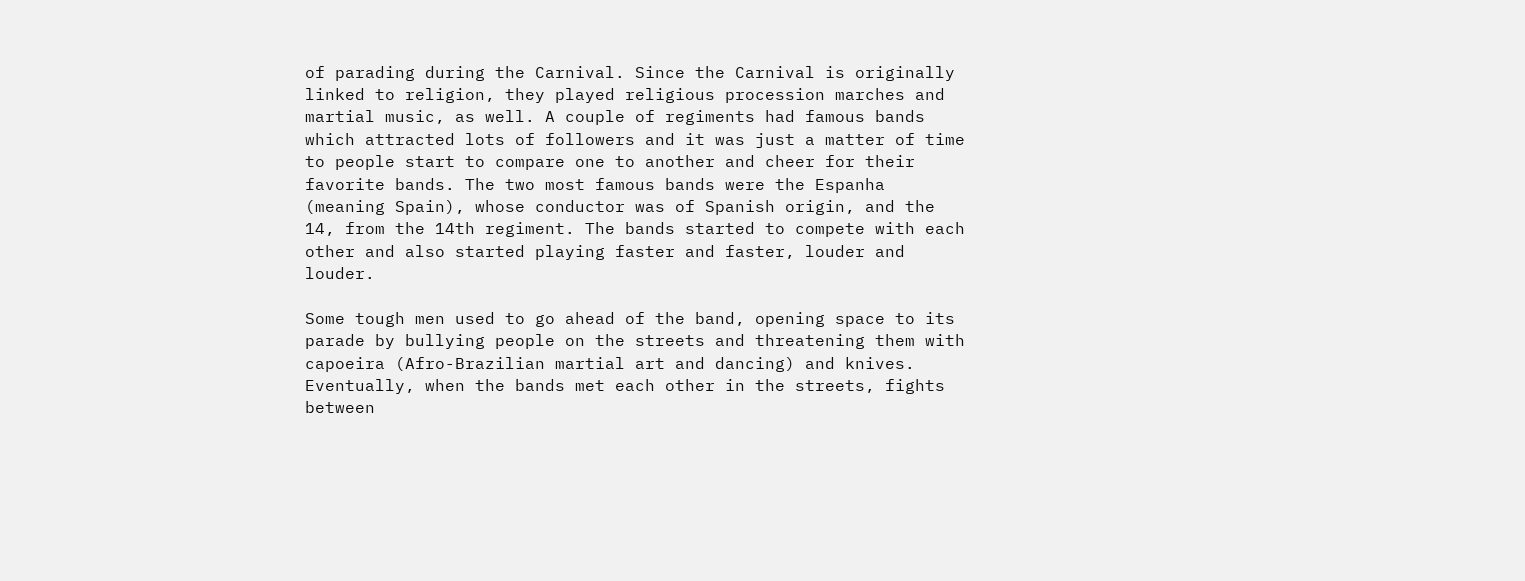of parading during the Carnival. Since the Carnival is originally linked to religion, they played religious procession marches and martial music, as well. A couple of regiments had famous bands which attracted lots of followers and it was just a matter of time to people start to compare one to another and cheer for their favorite bands. The two most famous bands were the Espanha (meaning Spain), whose conductor was of Spanish origin, and the 14, from the 14th regiment. The bands started to compete with each other and also started playing faster and faster, louder and louder.

Some tough men used to go ahead of the band, opening space to its parade by bullying people on the streets and threatening them with capoeira (Afro-Brazilian martial art and dancing) and knives. Eventually, when the bands met each other in the streets, fights between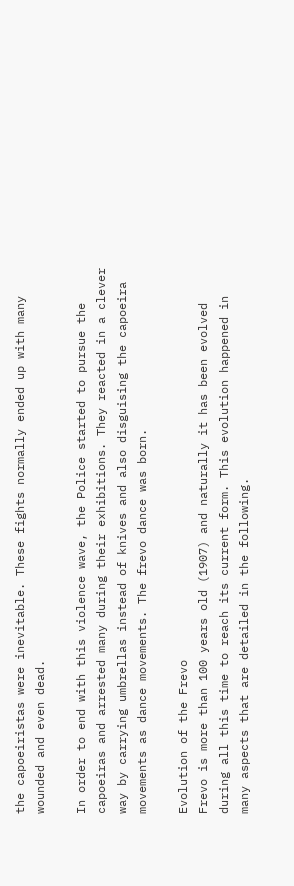the capoeiristas were inevitable. These fights normally ended up with many wounded and even dead.

In order to end with this violence wave, the Police started to pursue the capoeiras and arrested many during their exhibitions. They reacted in a clever way by carrying umbrellas instead of knives and also disguising the capoeira movements as dance movements. The frevo dance was born.

Evolution of the Frevo
Frevo is more than 100 years old (1907) and naturally it has been evolved during all this time to reach its current form. This evolution happened in many aspects that are detailed in the following.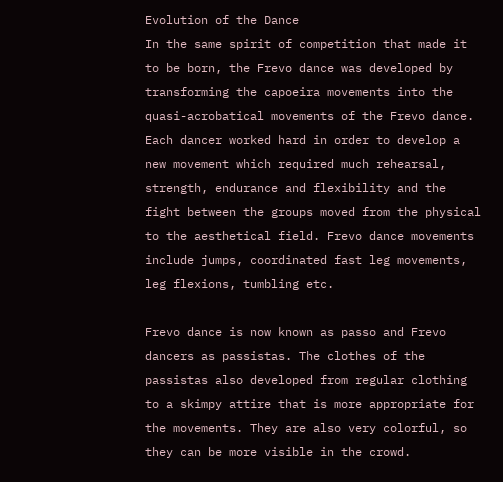Evolution of the Dance
In the same spirit of competition that made it to be born, the Frevo dance was developed by transforming the capoeira movements into the quasi-acrobatical movements of the Frevo dance. Each dancer worked hard in order to develop a new movement which required much rehearsal, strength, endurance and flexibility and the fight between the groups moved from the physical to the aesthetical field. Frevo dance movements include jumps, coordinated fast leg movements, leg flexions, tumbling etc.

Frevo dance is now known as passo and Frevo dancers as passistas. The clothes of the passistas also developed from regular clothing to a skimpy attire that is more appropriate for the movements. They are also very colorful, so they can be more visible in the crowd.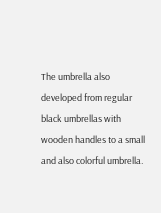The umbrella also developed from regular black umbrellas with wooden handles to a small and also colorful umbrella.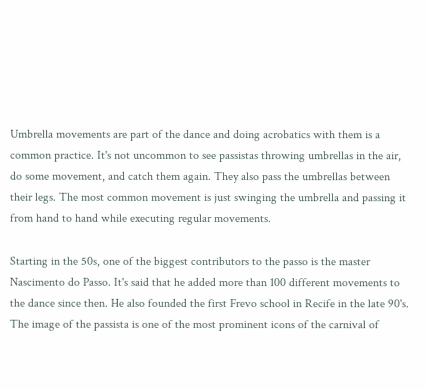Umbrella movements are part of the dance and doing acrobatics with them is a common practice. It's not uncommon to see passistas throwing umbrellas in the air, do some movement, and catch them again. They also pass the umbrellas between their legs. The most common movement is just swinging the umbrella and passing it from hand to hand while executing regular movements.

Starting in the 50s, one of the biggest contributors to the passo is the master Nascimento do Passo. It's said that he added more than 100 different movements to the dance since then. He also founded the first Frevo school in Recife in the late 90's. The image of the passista is one of the most prominent icons of the carnival of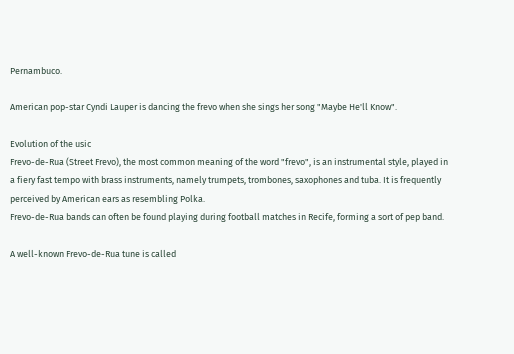Pernambuco.

American pop-star Cyndi Lauper is dancing the frevo when she sings her song "Maybe He'll Know".

Evolution of the usic
Frevo-de-Rua (Street Frevo), the most common meaning of the word "frevo", is an instrumental style, played in a fiery fast tempo with brass instruments, namely trumpets, trombones, saxophones and tuba. It is frequently perceived by American ears as resembling Polka.
Frevo-de-Rua bands can often be found playing during football matches in Recife, forming a sort of pep band.

A well-known Frevo-de-Rua tune is called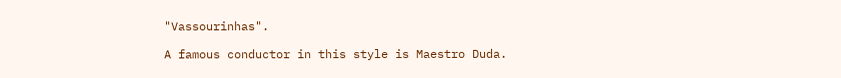"Vassourinhas".

A famous conductor in this style is Maestro Duda.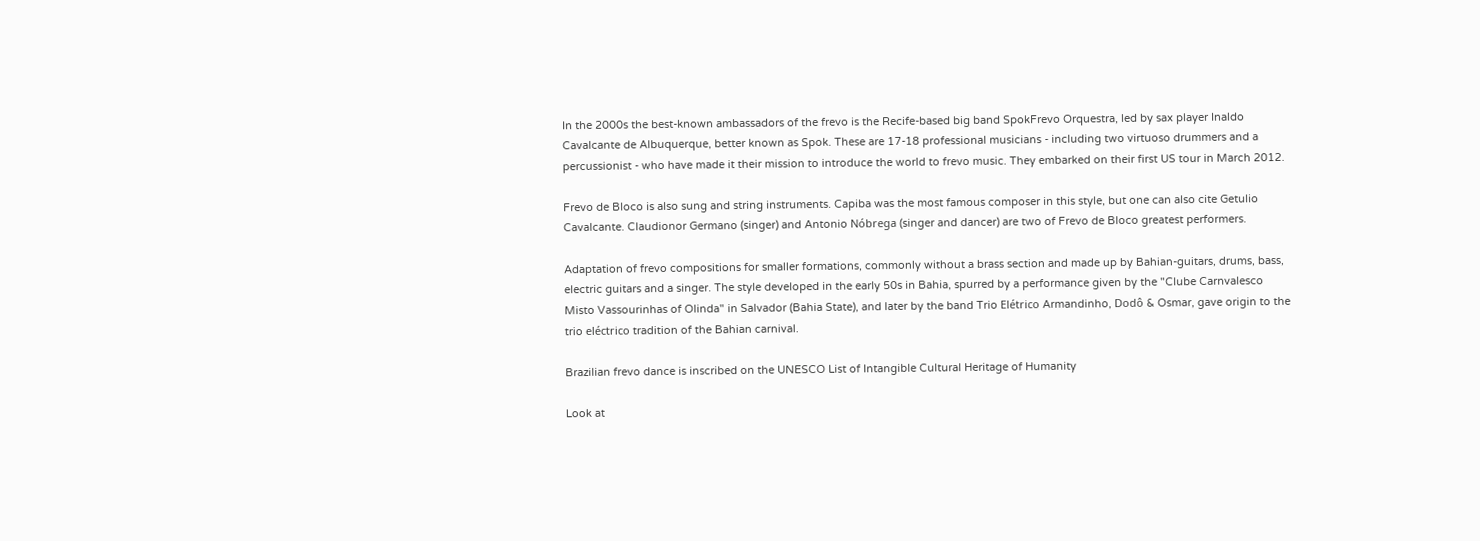In the 2000s the best-known ambassadors of the frevo is the Recife-based big band SpokFrevo Orquestra, led by sax player Inaldo Cavalcante de Albuquerque, better known as Spok. These are 17-18 professional musicians - including two virtuoso drummers and a percussionist - who have made it their mission to introduce the world to frevo music. They embarked on their first US tour in March 2012.

Frevo de Bloco is also sung and string instruments. Capiba was the most famous composer in this style, but one can also cite Getulio Cavalcante. Claudionor Germano (singer) and Antonio Nóbrega (singer and dancer) are two of Frevo de Bloco greatest performers.

Adaptation of frevo compositions for smaller formations, commonly without a brass section and made up by Bahian-guitars, drums, bass, electric guitars and a singer. The style developed in the early 50s in Bahia, spurred by a performance given by the "Clube Carnvalesco Misto Vassourinhas of Olinda" in Salvador (Bahia State), and later by the band Trio Elétrico Armandinho, Dodô & Osmar, gave origin to the trio eléctrico tradition of the Bahian carnival.

Brazilian frevo dance is inscribed on the UNESCO List of Intangible Cultural Heritage of Humanity

Look at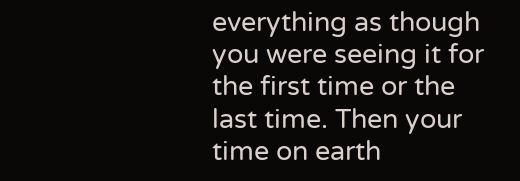everything as though you were seeing it for the first time or the last time. Then your time on earth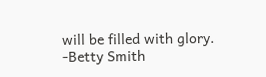will be filled with glory. -Betty Smith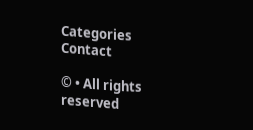Categories          Contact

© • All rights reserved